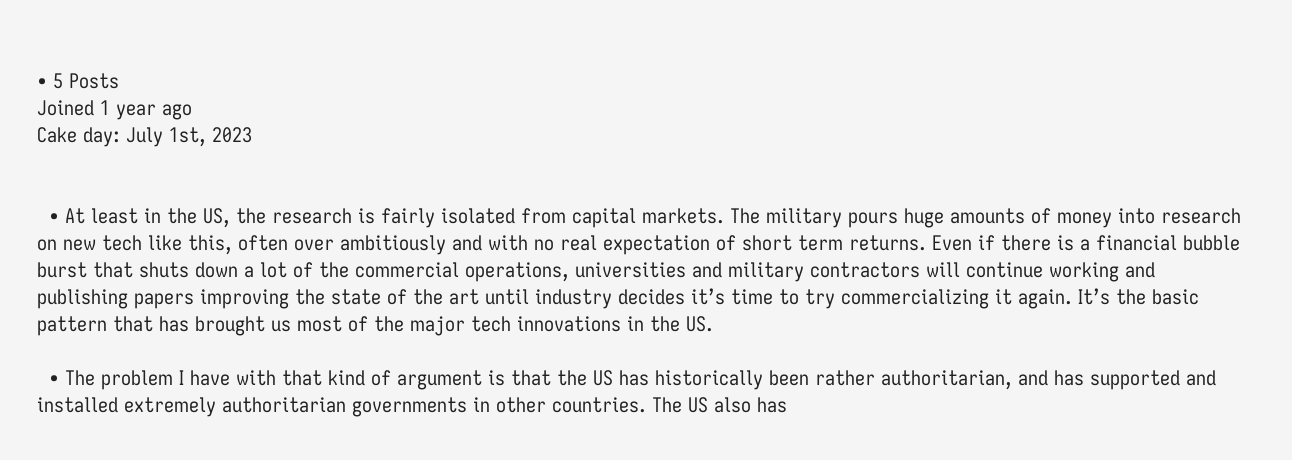• 5 Posts
Joined 1 year ago
Cake day: July 1st, 2023


  • At least in the US, the research is fairly isolated from capital markets. The military pours huge amounts of money into research on new tech like this, often over ambitiously and with no real expectation of short term returns. Even if there is a financial bubble burst that shuts down a lot of the commercial operations, universities and military contractors will continue working and publishing papers improving the state of the art until industry decides it’s time to try commercializing it again. It’s the basic pattern that has brought us most of the major tech innovations in the US.

  • The problem I have with that kind of argument is that the US has historically been rather authoritarian, and has supported and installed extremely authoritarian governments in other countries. The US also has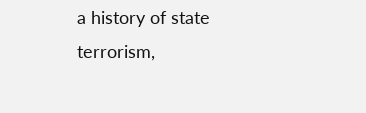a history of state terrorism,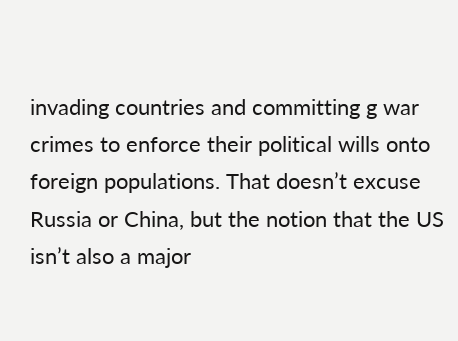invading countries and committing g war crimes to enforce their political wills onto foreign populations. That doesn’t excuse Russia or China, but the notion that the US isn’t also a major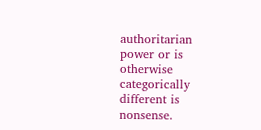authoritarian power or is otherwise categorically different is nonsense.